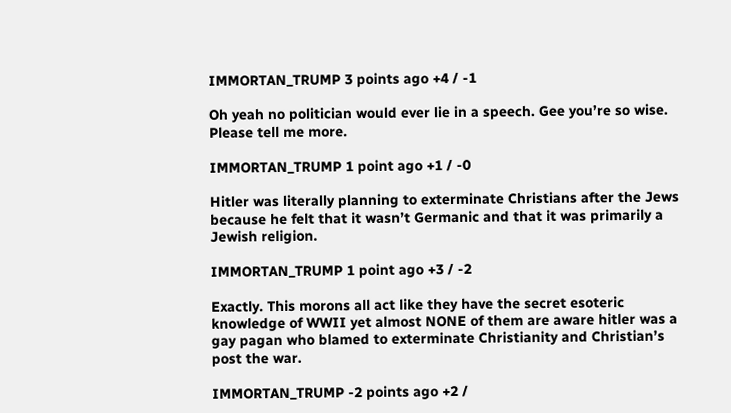IMMORTAN_TRUMP 3 points ago +4 / -1

Oh yeah no politician would ever lie in a speech. Gee you’re so wise. Please tell me more.

IMMORTAN_TRUMP 1 point ago +1 / -0

Hitler was literally planning to exterminate Christians after the Jews because he felt that it wasn’t Germanic and that it was primarily a Jewish religion.

IMMORTAN_TRUMP 1 point ago +3 / -2

Exactly. This morons all act like they have the secret esoteric knowledge of WWII yet almost NONE of them are aware hitler was a gay pagan who blamed to exterminate Christianity and Christian’s post the war.

IMMORTAN_TRUMP -2 points ago +2 /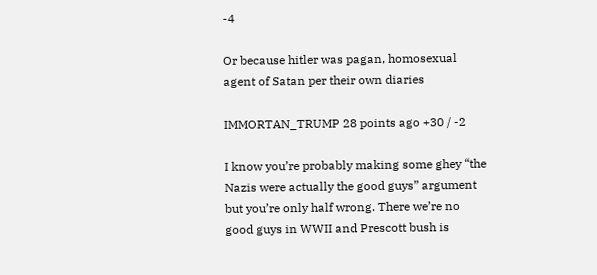-4

Or because hitler was pagan, homosexual agent of Satan per their own diaries

IMMORTAN_TRUMP 28 points ago +30 / -2

I know you’re probably making some ghey “the Nazis were actually the good guys” argument but you’re only half wrong. There we’re no good guys in WWII and Prescott bush is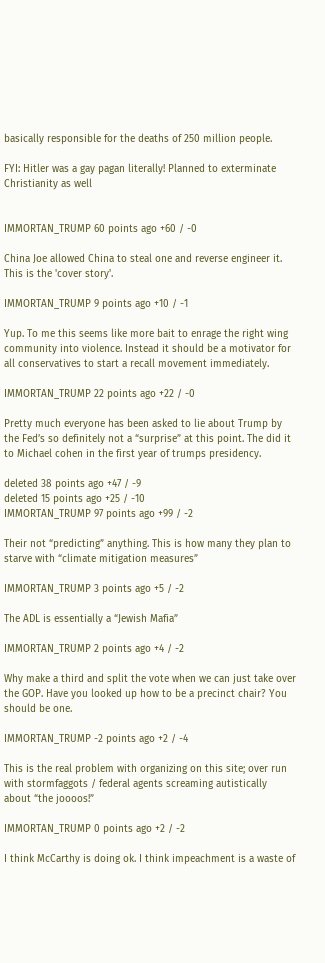basically responsible for the deaths of 250 million people.

FYI: Hitler was a gay pagan literally! Planned to exterminate Christianity as well


IMMORTAN_TRUMP 60 points ago +60 / -0

China Joe allowed China to steal one and reverse engineer it. This is the 'cover story'.

IMMORTAN_TRUMP 9 points ago +10 / -1

Yup. To me this seems like more bait to enrage the right wing community into violence. Instead it should be a motivator for all conservatives to start a recall movement immediately.

IMMORTAN_TRUMP 22 points ago +22 / -0

Pretty much everyone has been asked to lie about Trump by the Fed’s so definitely not a “surprise” at this point. The did it to Michael cohen in the first year of trumps presidency.

deleted 38 points ago +47 / -9
deleted 15 points ago +25 / -10
IMMORTAN_TRUMP 97 points ago +99 / -2

Their not “predicting” anything. This is how many they plan to starve with “climate mitigation measures”

IMMORTAN_TRUMP 3 points ago +5 / -2

The ADL is essentially a “Jewish Mafia”

IMMORTAN_TRUMP 2 points ago +4 / -2

Why make a third and split the vote when we can just take over the GOP. Have you looked up how to be a precinct chair? You should be one.

IMMORTAN_TRUMP -2 points ago +2 / -4

This is the real problem with organizing on this site; over run with stormfaggots / federal agents screaming autistically about “the joooos!”

IMMORTAN_TRUMP 0 points ago +2 / -2

I think McCarthy is doing ok. I think impeachment is a waste of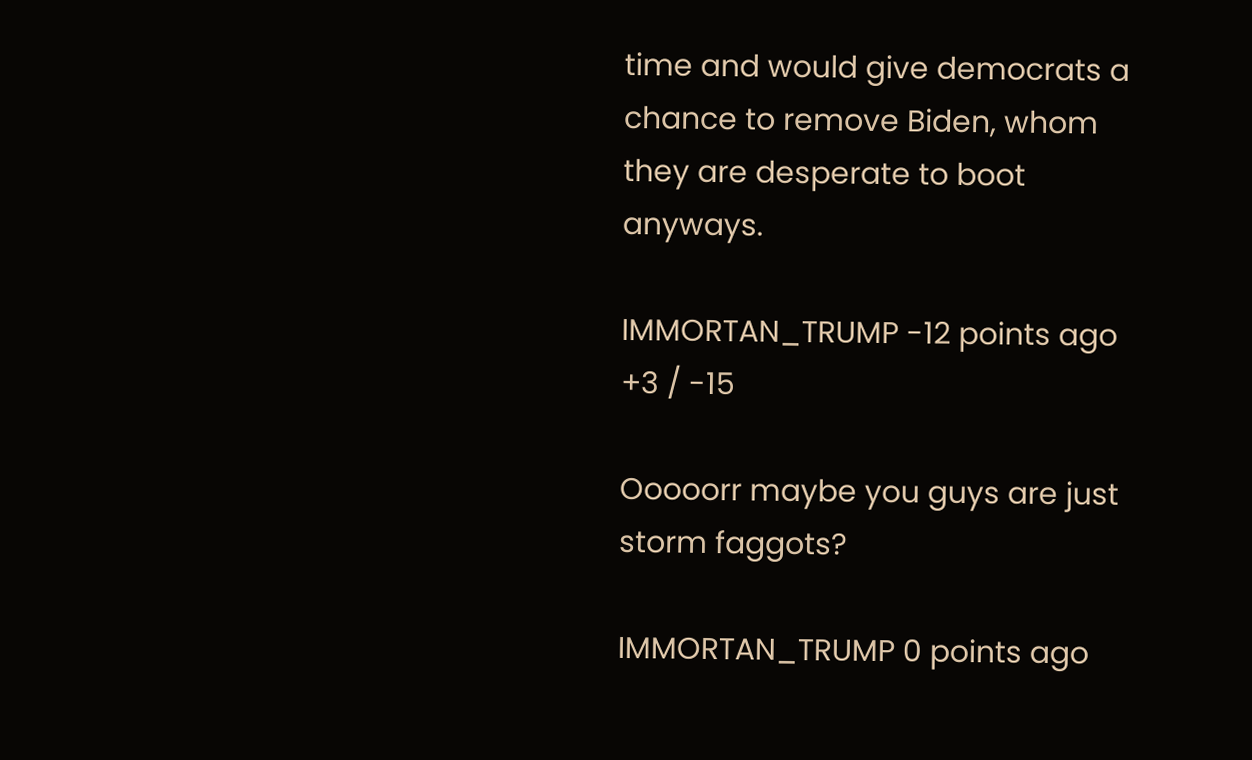time and would give democrats a chance to remove Biden, whom they are desperate to boot anyways.

IMMORTAN_TRUMP -12 points ago +3 / -15

Ooooorr maybe you guys are just storm faggots?

IMMORTAN_TRUMP 0 points ago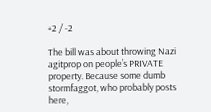+2 / -2

The bill was about throwing Nazi agitprop on people’s PRIVATE property. Because some dumb stormfaggot, who probably posts here,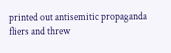printed out antisemitic propaganda fliers and threw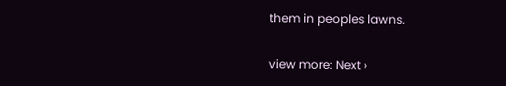them in peoples lawns.

view more: Next ›